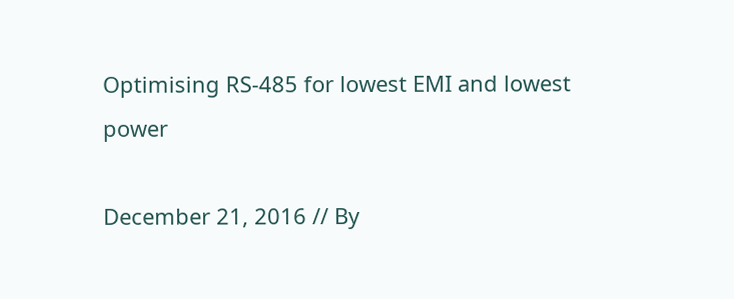Optimising RS-485 for lowest EMI and lowest power

December 21, 2016 // By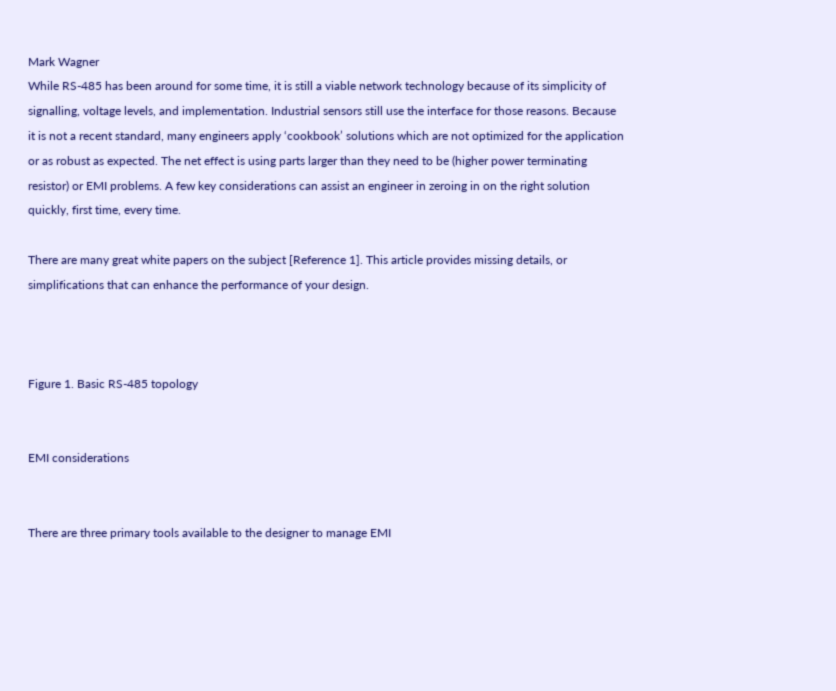Mark Wagner
While RS-485 has been around for some time, it is still a viable network technology because of its simplicity of signalling, voltage levels, and implementation. Industrial sensors still use the interface for those reasons. Because it is not a recent standard, many engineers apply ‘cookbook’ solutions which are not optimized for the application or as robust as expected. The net effect is using parts larger than they need to be (higher power terminating resistor) or EMI problems. A few key considerations can assist an engineer in zeroing in on the right solution quickly, first time, every time.

There are many great white papers on the subject [Reference 1]. This article provides missing details, or simplifications that can enhance the performance of your design.



Figure 1. Basic RS-485 topology


EMI considerations


There are three primary tools available to the designer to manage EMI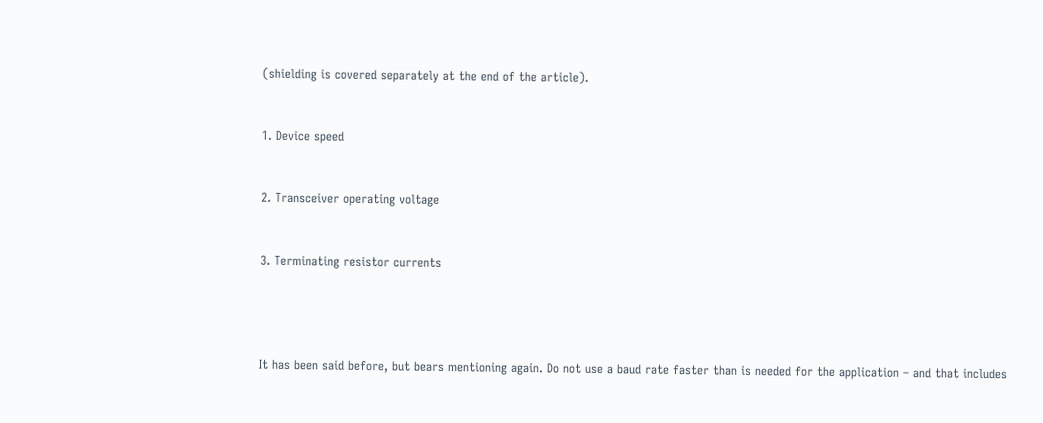(shielding is covered separately at the end of the article).


1. Device speed


2. Transceiver operating voltage


3. Terminating resistor currents




It has been said before, but bears mentioning again. Do not use a baud rate faster than is needed for the application – and that includes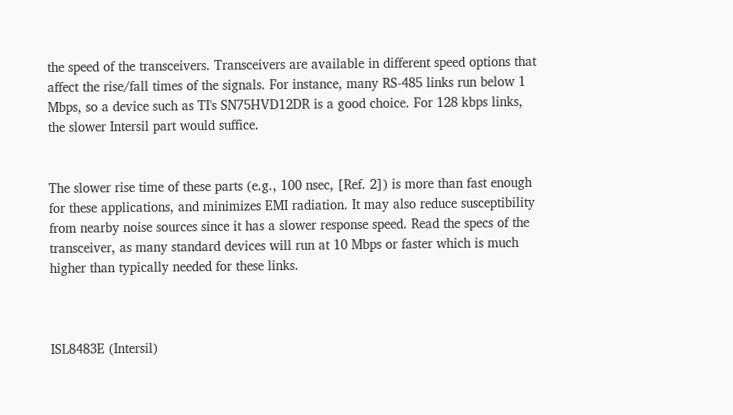the speed of the transceivers. Transceivers are available in different speed options that affect the rise/fall times of the signals. For instance, many RS-485 links run below 1 Mbps, so a device such as TI's SN75HVD12DR is a good choice. For 128 kbps links, the slower Intersil part would suffice.


The slower rise time of these parts (e.g., 100 nsec, [Ref. 2]) is more than fast enough for these applications, and minimizes EMI radiation. It may also reduce susceptibility from nearby noise sources since it has a slower response speed. Read the specs of the transceiver, as many standard devices will run at 10 Mbps or faster which is much higher than typically needed for these links.



ISL8483E (Intersil)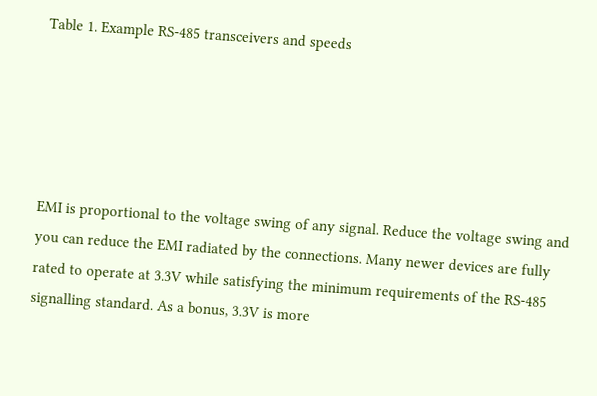Table 1. Example RS-485 transceivers and speeds





EMI is proportional to the voltage swing of any signal. Reduce the voltage swing and you can reduce the EMI radiated by the connections. Many newer devices are fully rated to operate at 3.3V while satisfying the minimum requirements of the RS-485 signalling standard. As a bonus, 3.3V is more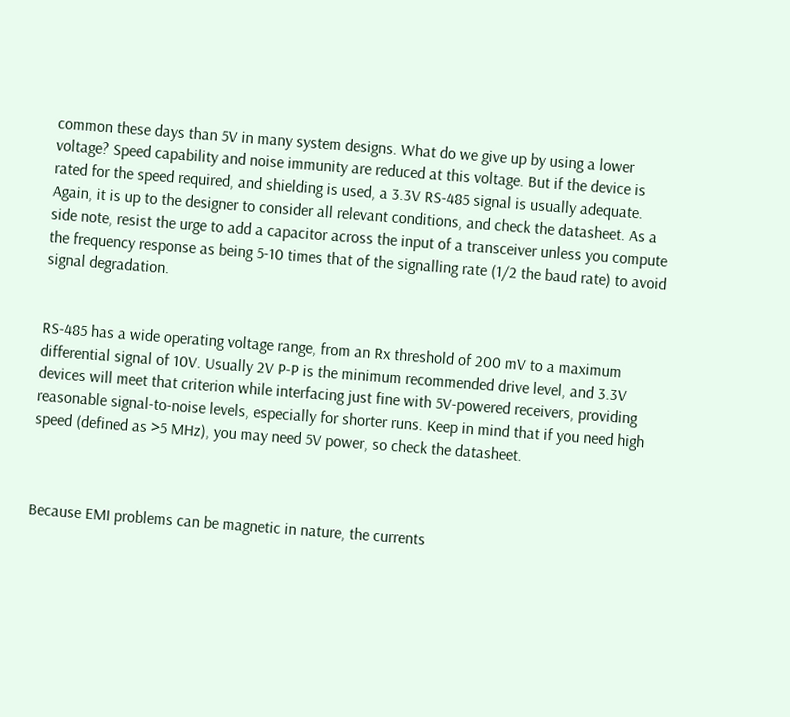common these days than 5V in many system designs. What do we give up by using a lower voltage? Speed capability and noise immunity are reduced at this voltage. But if the device is rated for the speed required, and shielding is used, a 3.3V RS-485 signal is usually adequate. Again, it is up to the designer to consider all relevant conditions, and check the datasheet. As a side note, resist the urge to add a capacitor across the input of a transceiver unless you compute the frequency response as being 5-10 times that of the signalling rate (1/2 the baud rate) to avoid signal degradation.


RS-485 has a wide operating voltage range, from an Rx threshold of 200 mV to a maximum differential signal of 10V. Usually 2V P-P is the minimum recommended drive level, and 3.3V devices will meet that criterion while interfacing just fine with 5V-powered receivers, providing reasonable signal-to-noise levels, especially for shorter runs. Keep in mind that if you need high speed (defined as >5 MHz), you may need 5V power, so check the datasheet.



Because EMI problems can be magnetic in nature, the currents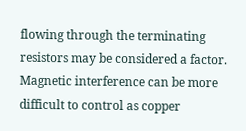flowing through the terminating resistors may be considered a factor. Magnetic interference can be more difficult to control as copper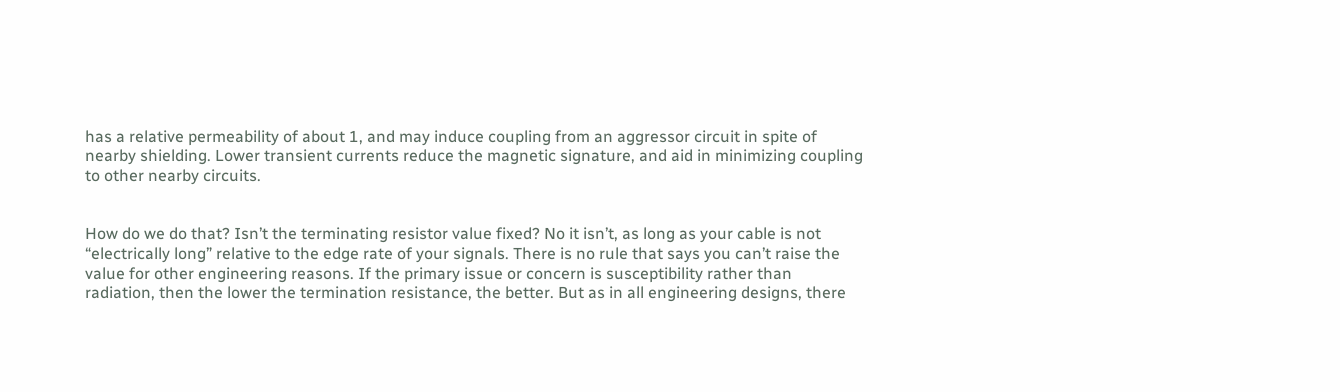has a relative permeability of about 1, and may induce coupling from an aggressor circuit in spite of nearby shielding. Lower transient currents reduce the magnetic signature, and aid in minimizing coupling to other nearby circuits.


How do we do that? Isn’t the terminating resistor value fixed? No it isn’t, as long as your cable is not “electrically long” relative to the edge rate of your signals. There is no rule that says you can’t raise the value for other engineering reasons. If the primary issue or concern is susceptibility rather than radiation, then the lower the termination resistance, the better. But as in all engineering designs, there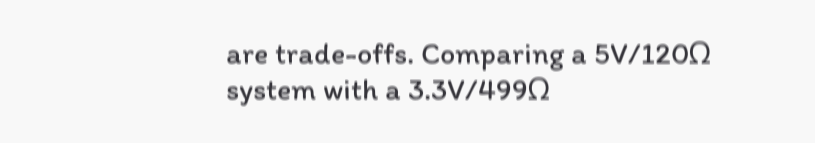are trade-offs. Comparing a 5V/120Ω system with a 3.3V/499Ω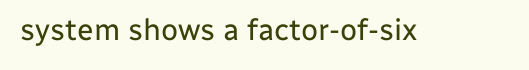system shows a factor-of-six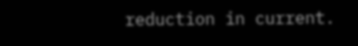reduction in current.